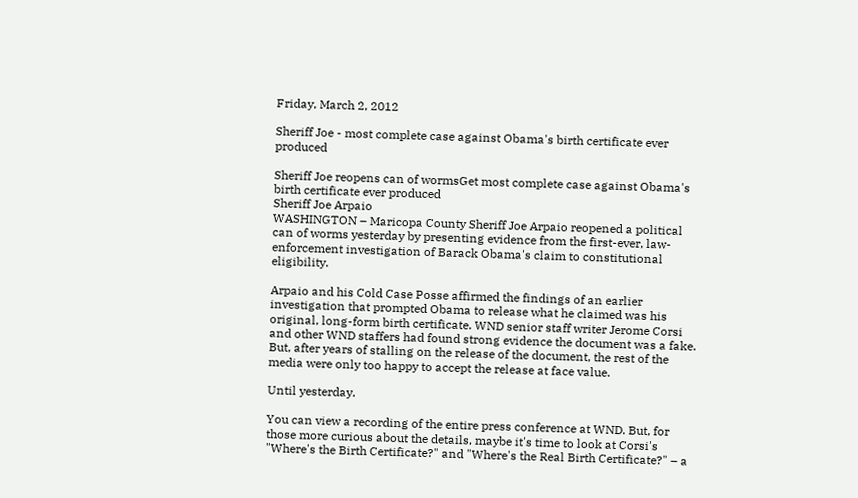Friday, March 2, 2012

Sheriff Joe - most complete case against Obama's birth certificate ever produced

Sheriff Joe reopens can of wormsGet most complete case against Obama's birth certificate ever produced
Sheriff Joe Arpaio
WASHINGTON – Maricopa County Sheriff Joe Arpaio reopened a political can of worms yesterday by presenting evidence from the first-ever, law-enforcement investigation of Barack Obama's claim to constitutional eligibility.

Arpaio and his Cold Case Posse affirmed the findings of an earlier investigation that prompted Obama to release what he claimed was his original, long-form birth certificate. WND senior staff writer Jerome Corsi and other WND staffers had found strong evidence the document was a fake. But, after years of stalling on the release of the document, the rest of the media were only too happy to accept the release at face value.

Until yesterday.

You can view a recording of the entire press conference at WND. But, for those more curious about the details, maybe it's time to look at Corsi's "Where's the Birth Certificate?" and "Where's the Real Birth Certificate?" – a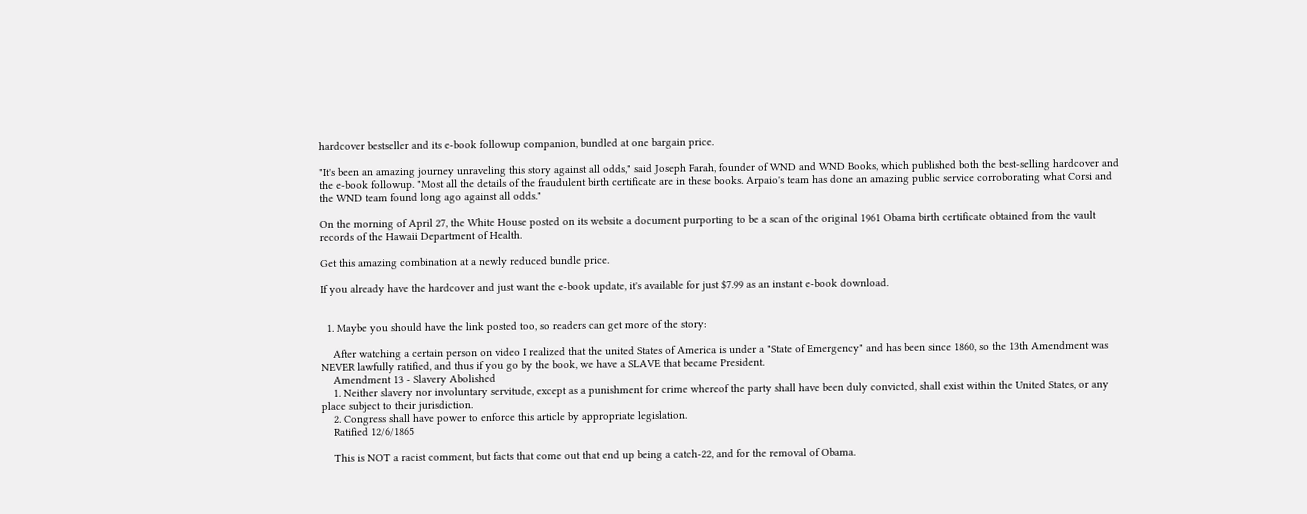hardcover bestseller and its e-book followup companion, bundled at one bargain price.

"It's been an amazing journey unraveling this story against all odds," said Joseph Farah, founder of WND and WND Books, which published both the best-selling hardcover and the e-book followup. "Most all the details of the fraudulent birth certificate are in these books. Arpaio's team has done an amazing public service corroborating what Corsi and the WND team found long ago against all odds."

On the morning of April 27, the White House posted on its website a document purporting to be a scan of the original 1961 Obama birth certificate obtained from the vault records of the Hawaii Department of Health.

Get this amazing combination at a newly reduced bundle price.

If you already have the hardcover and just want the e-book update, it's available for just $7.99 as an instant e-book download.


  1. Maybe you should have the link posted too, so readers can get more of the story:

    After watching a certain person on video I realized that the united States of America is under a "State of Emergency" and has been since 1860, so the 13th Amendment was NEVER lawfully ratified, and thus if you go by the book, we have a SLAVE that became President.
    Amendment 13 - Slavery Abolished
    1. Neither slavery nor involuntary servitude, except as a punishment for crime whereof the party shall have been duly convicted, shall exist within the United States, or any place subject to their jurisdiction.
    2. Congress shall have power to enforce this article by appropriate legislation.
    Ratified 12/6/1865

    This is NOT a racist comment, but facts that come out that end up being a catch-22, and for the removal of Obama.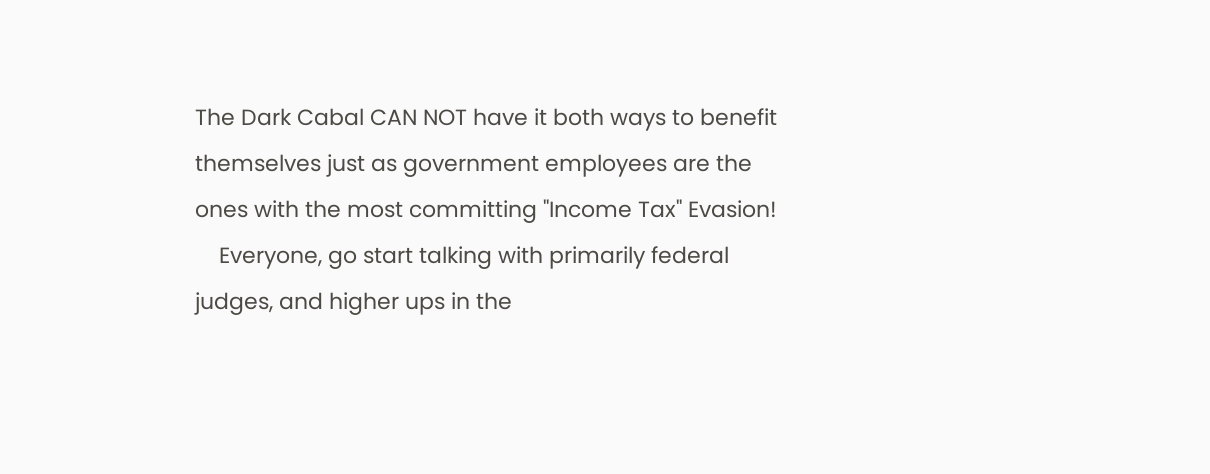The Dark Cabal CAN NOT have it both ways to benefit themselves just as government employees are the ones with the most committing "Income Tax" Evasion!
    Everyone, go start talking with primarily federal judges, and higher ups in the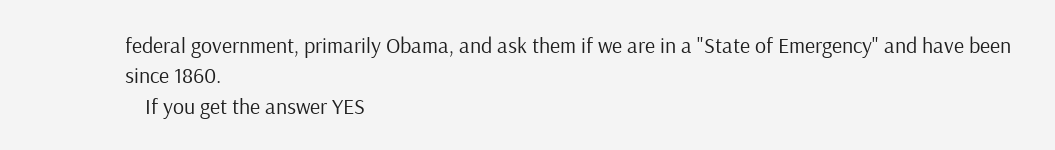federal government, primarily Obama, and ask them if we are in a "State of Emergency" and have been since 1860.
    If you get the answer YES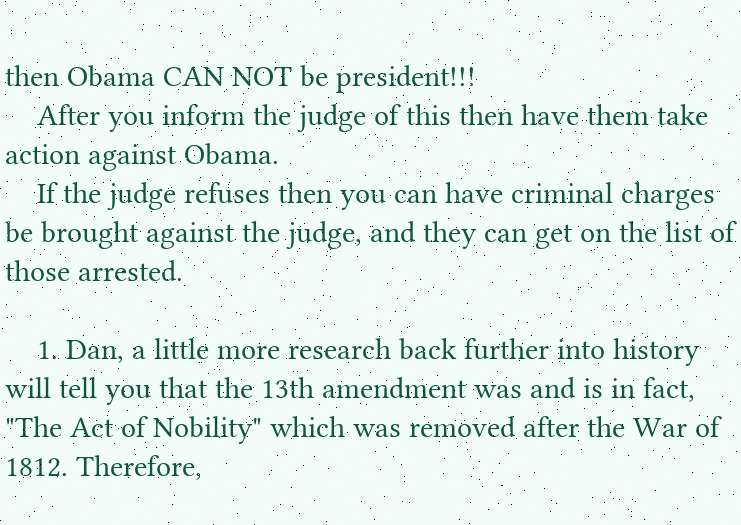then Obama CAN NOT be president!!!
    After you inform the judge of this then have them take action against Obama.
    If the judge refuses then you can have criminal charges be brought against the judge, and they can get on the list of those arrested.

    1. Dan, a little more research back further into history will tell you that the 13th amendment was and is in fact, "The Act of Nobility" which was removed after the War of 1812. Therefore,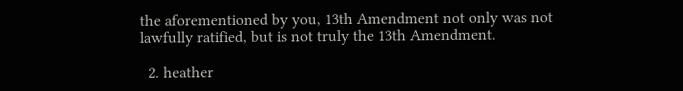the aforementioned by you, 13th Amendment not only was not lawfully ratified, but is not truly the 13th Amendment.

  2. heather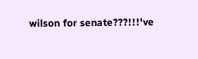wilson for senate???!!!'ve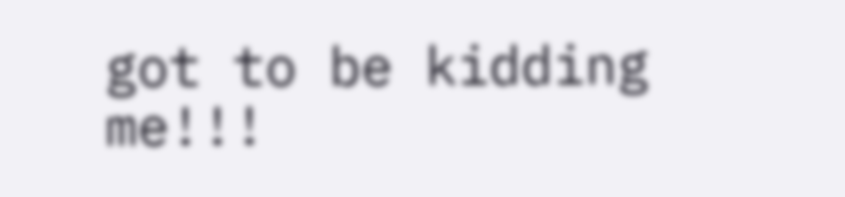got to be kidding me!!!